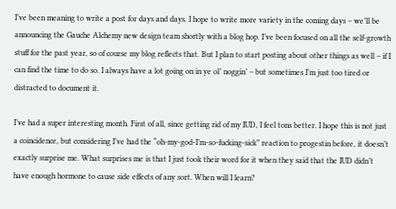I’ve been meaning to write a post for days and days. I hope to write more variety in the coming days – we’ll be announcing the Gauche Alchemy new design team shortly with a blog hop. I’ve been focused on all the self-growth stuff for the past year, so of course my blog reflects that. But I plan to start posting about other things as well – if I can find the time to do so. I always have a lot going on in ye ol’ noggin’ – but sometimes I’m just too tired or distracted to document it.

I’ve had a super interesting month. First of all, since getting rid of my IUD, I feel tons better. I hope this is not just a coincidence, but considering I’ve had the “oh-my-god-I’m-so-fucking-sick” reaction to progestin before, it doesn’t exactly surprise me. What surprises me is that I just took their word for it when they said that the IUD didn’t have enough hormone to cause side effects of any sort. When will I learn?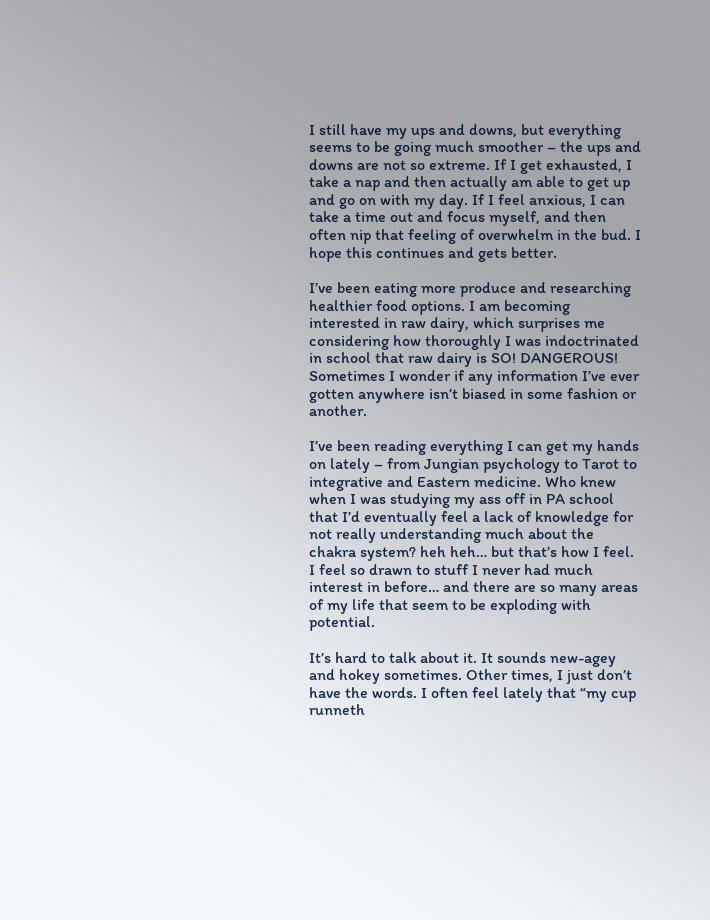I still have my ups and downs, but everything seems to be going much smoother – the ups and downs are not so extreme. If I get exhausted, I take a nap and then actually am able to get up and go on with my day. If I feel anxious, I can take a time out and focus myself, and then often nip that feeling of overwhelm in the bud. I hope this continues and gets better.

I’ve been eating more produce and researching healthier food options. I am becoming interested in raw dairy, which surprises me considering how thoroughly I was indoctrinated in school that raw dairy is SO! DANGEROUS! Sometimes I wonder if any information I’ve ever gotten anywhere isn’t biased in some fashion or another.

I’ve been reading everything I can get my hands on lately – from Jungian psychology to Tarot to integrative and Eastern medicine. Who knew when I was studying my ass off in PA school that I’d eventually feel a lack of knowledge for not really understanding much about the chakra system? heh heh… but that’s how I feel. I feel so drawn to stuff I never had much interest in before… and there are so many areas of my life that seem to be exploding with potential.

It’s hard to talk about it. It sounds new-agey and hokey sometimes. Other times, I just don’t have the words. I often feel lately that “my cup runneth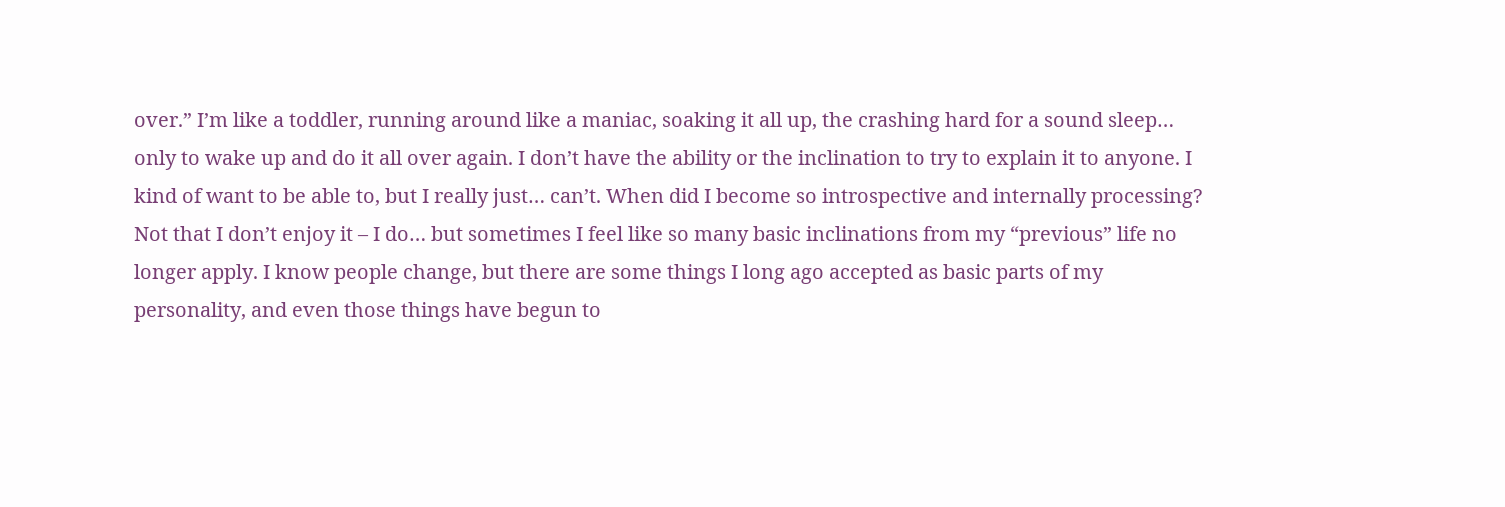over.” I’m like a toddler, running around like a maniac, soaking it all up, the crashing hard for a sound sleep… only to wake up and do it all over again. I don’t have the ability or the inclination to try to explain it to anyone. I kind of want to be able to, but I really just… can’t. When did I become so introspective and internally processing? Not that I don’t enjoy it – I do… but sometimes I feel like so many basic inclinations from my “previous” life no longer apply. I know people change, but there are some things I long ago accepted as basic parts of my personality, and even those things have begun to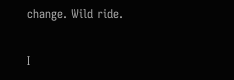change. Wild ride.

I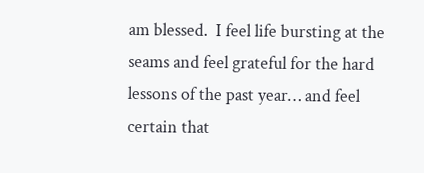am blessed.  I feel life bursting at the seams and feel grateful for the hard lessons of the past year… and feel certain that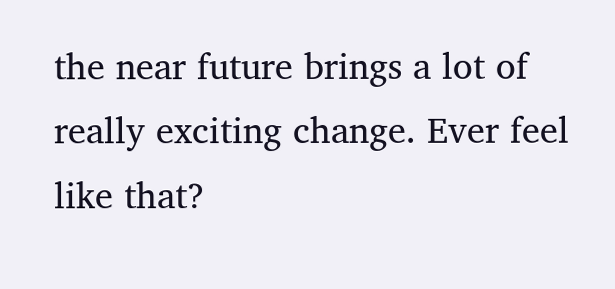the near future brings a lot of really exciting change. Ever feel like that?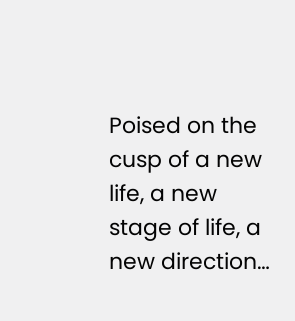Poised on the cusp of a new life, a new stage of life, a new direction…